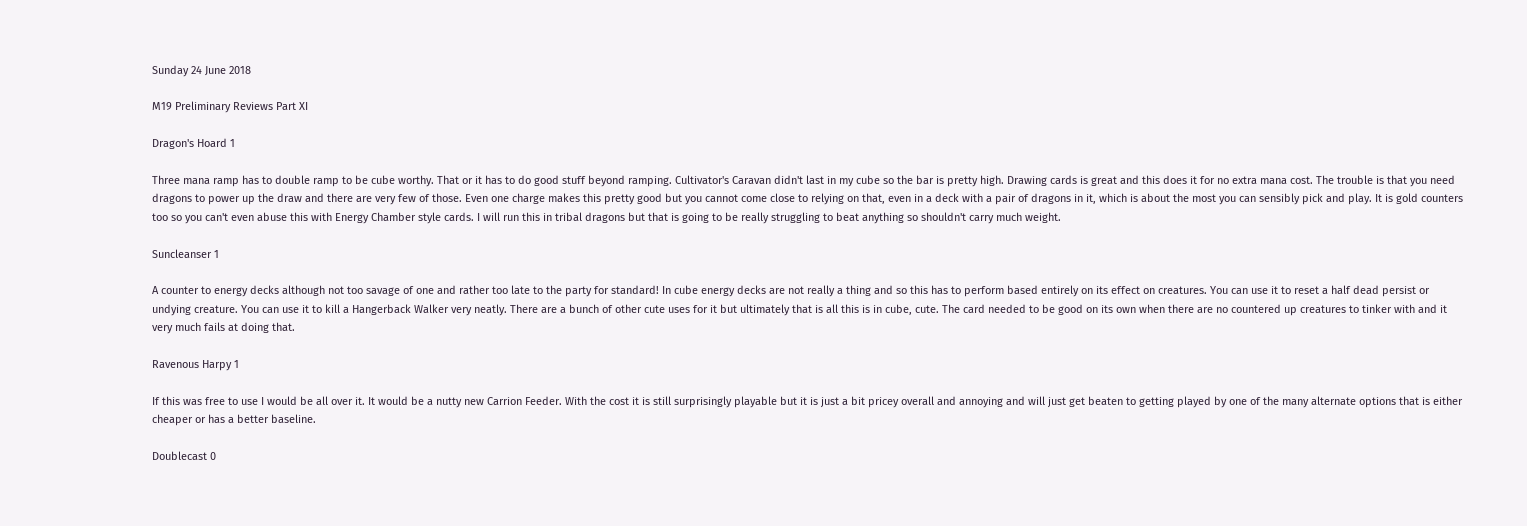Sunday 24 June 2018

M19 Preliminary Reviews Part XI

Dragon's Hoard 1

Three mana ramp has to double ramp to be cube worthy. That or it has to do good stuff beyond ramping. Cultivator's Caravan didn't last in my cube so the bar is pretty high. Drawing cards is great and this does it for no extra mana cost. The trouble is that you need dragons to power up the draw and there are very few of those. Even one charge makes this pretty good but you cannot come close to relying on that, even in a deck with a pair of dragons in it, which is about the most you can sensibly pick and play. It is gold counters too so you can't even abuse this with Energy Chamber style cards. I will run this in tribal dragons but that is going to be really struggling to beat anything so shouldn't carry much weight.

Suncleanser 1

A counter to energy decks although not too savage of one and rather too late to the party for standard! In cube energy decks are not really a thing and so this has to perform based entirely on its effect on creatures. You can use it to reset a half dead persist or undying creature. You can use it to kill a Hangerback Walker very neatly. There are a bunch of other cute uses for it but ultimately that is all this is in cube, cute. The card needed to be good on its own when there are no countered up creatures to tinker with and it very much fails at doing that.

Ravenous Harpy 1

If this was free to use I would be all over it. It would be a nutty new Carrion Feeder. With the cost it is still surprisingly playable but it is just a bit pricey overall and annoying and will just get beaten to getting played by one of the many alternate options that is either cheaper or has a better baseline.

Doublecast 0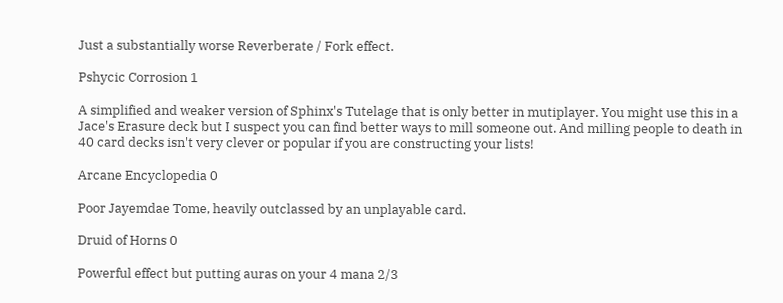Just a substantially worse Reverberate / Fork effect.

Pshycic Corrosion 1

A simplified and weaker version of Sphinx's Tutelage that is only better in mutiplayer. You might use this in a Jace's Erasure deck but I suspect you can find better ways to mill someone out. And milling people to death in 40 card decks isn't very clever or popular if you are constructing your lists!

Arcane Encyclopedia 0

Poor Jayemdae Tome, heavily outclassed by an unplayable card.

Druid of Horns 0

Powerful effect but putting auras on your 4 mana 2/3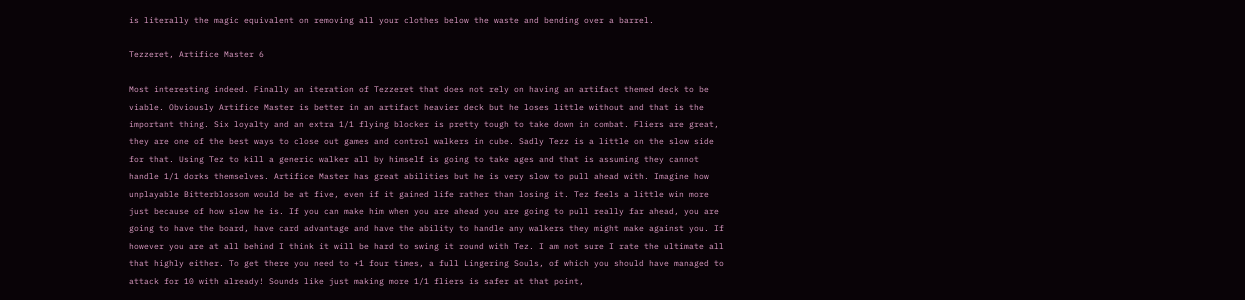is literally the magic equivalent on removing all your clothes below the waste and bending over a barrel.

Tezzeret, Artifice Master 6

Most interesting indeed. Finally an iteration of Tezzeret that does not rely on having an artifact themed deck to be viable. Obviously Artifice Master is better in an artifact heavier deck but he loses little without and that is the important thing. Six loyalty and an extra 1/1 flying blocker is pretty tough to take down in combat. Fliers are great, they are one of the best ways to close out games and control walkers in cube. Sadly Tezz is a little on the slow side for that. Using Tez to kill a generic walker all by himself is going to take ages and that is assuming they cannot handle 1/1 dorks themselves. Artifice Master has great abilities but he is very slow to pull ahead with. Imagine how unplayable Bitterblossom would be at five, even if it gained life rather than losing it. Tez feels a little win more just because of how slow he is. If you can make him when you are ahead you are going to pull really far ahead, you are going to have the board, have card advantage and have the ability to handle any walkers they might make against you. If however you are at all behind I think it will be hard to swing it round with Tez. I am not sure I rate the ultimate all that highly either. To get there you need to +1 four times, a full Lingering Souls, of which you should have managed to attack for 10 with already! Sounds like just making more 1/1 fliers is safer at that point,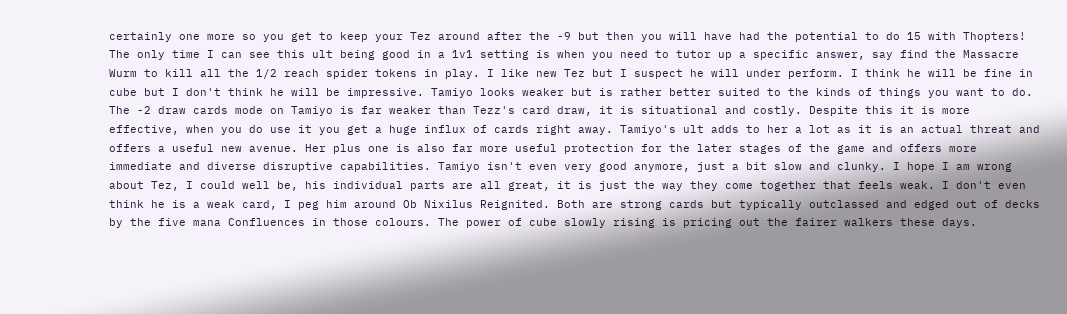certainly one more so you get to keep your Tez around after the -9 but then you will have had the potential to do 15 with Thopters! The only time I can see this ult being good in a 1v1 setting is when you need to tutor up a specific answer, say find the Massacre Wurm to kill all the 1/2 reach spider tokens in play. I like new Tez but I suspect he will under perform. I think he will be fine in cube but I don't think he will be impressive. Tamiyo looks weaker but is rather better suited to the kinds of things you want to do. The -2 draw cards mode on Tamiyo is far weaker than Tezz's card draw, it is situational and costly. Despite this it is more effective, when you do use it you get a huge influx of cards right away. Tamiyo's ult adds to her a lot as it is an actual threat and offers a useful new avenue. Her plus one is also far more useful protection for the later stages of the game and offers more immediate and diverse disruptive capabilities. Tamiyo isn't even very good anymore, just a bit slow and clunky. I hope I am wrong about Tez, I could well be, his individual parts are all great, it is just the way they come together that feels weak. I don't even think he is a weak card, I peg him around Ob Nixilus Reignited. Both are strong cards but typically outclassed and edged out of decks by the five mana Confluences in those colours. The power of cube slowly rising is pricing out the fairer walkers these days.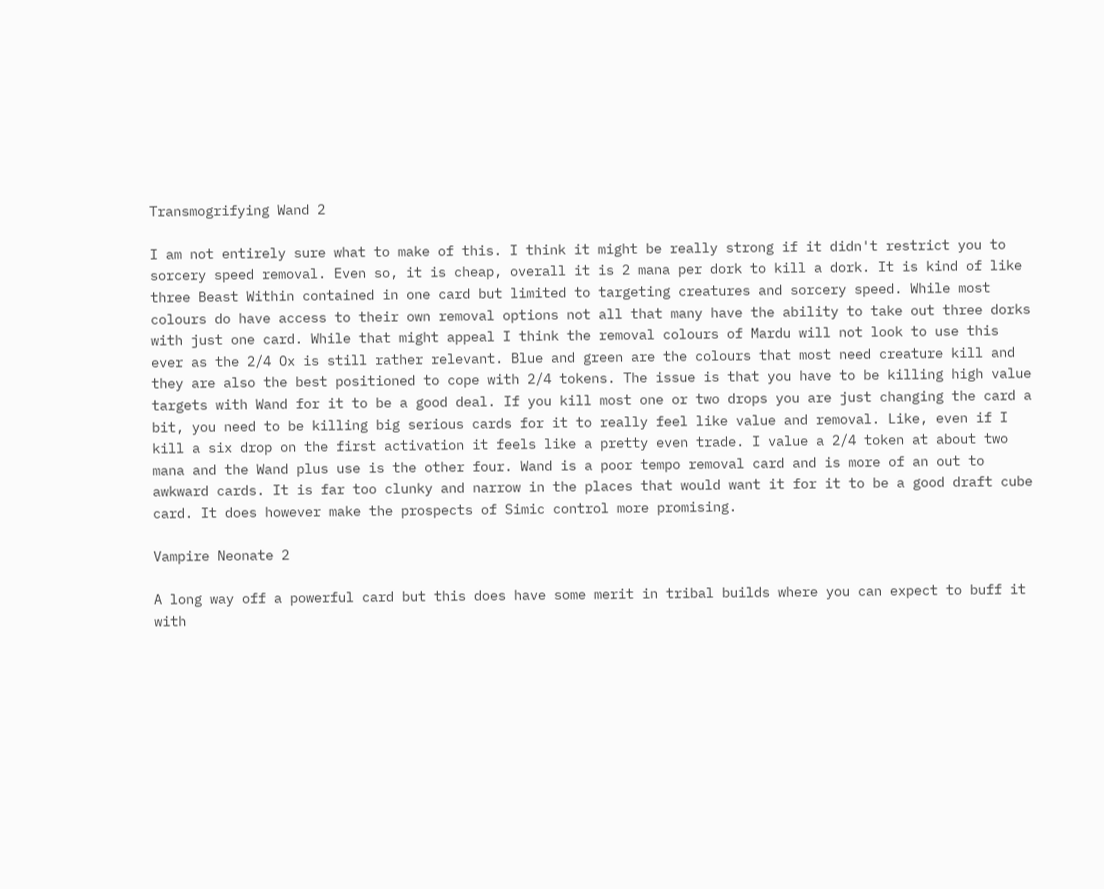Transmogrifying Wand 2

I am not entirely sure what to make of this. I think it might be really strong if it didn't restrict you to sorcery speed removal. Even so, it is cheap, overall it is 2 mana per dork to kill a dork. It is kind of like three Beast Within contained in one card but limited to targeting creatures and sorcery speed. While most colours do have access to their own removal options not all that many have the ability to take out three dorks with just one card. While that might appeal I think the removal colours of Mardu will not look to use this ever as the 2/4 Ox is still rather relevant. Blue and green are the colours that most need creature kill and they are also the best positioned to cope with 2/4 tokens. The issue is that you have to be killing high value targets with Wand for it to be a good deal. If you kill most one or two drops you are just changing the card a bit, you need to be killing big serious cards for it to really feel like value and removal. Like, even if I kill a six drop on the first activation it feels like a pretty even trade. I value a 2/4 token at about two mana and the Wand plus use is the other four. Wand is a poor tempo removal card and is more of an out to awkward cards. It is far too clunky and narrow in the places that would want it for it to be a good draft cube card. It does however make the prospects of Simic control more promising.

Vampire Neonate 2

A long way off a powerful card but this does have some merit in tribal builds where you can expect to buff it with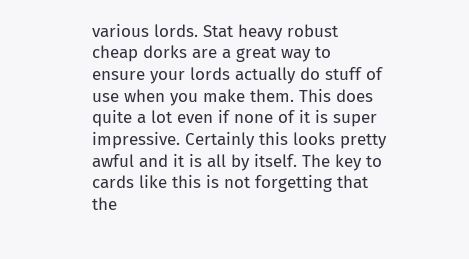various lords. Stat heavy robust cheap dorks are a great way to ensure your lords actually do stuff of use when you make them. This does quite a lot even if none of it is super impressive. Certainly this looks pretty awful and it is all by itself. The key to cards like this is not forgetting that the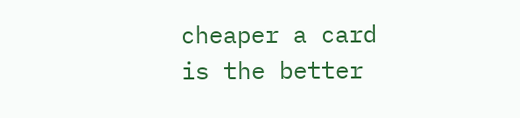cheaper a card is the better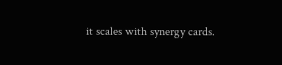it scales with synergy cards.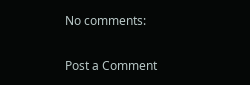No comments:

Post a Comment